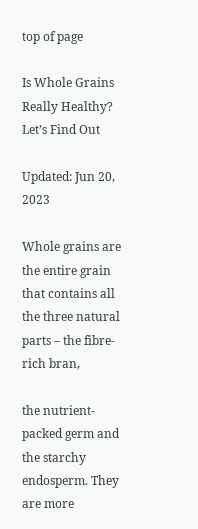top of page

Is Whole Grains Really Healthy? Let’s Find Out

Updated: Jun 20, 2023

Whole grains are the entire grain that contains all the three natural parts – the fibre-rich bran,

the nutrient-packed germ and the starchy endosperm. They are more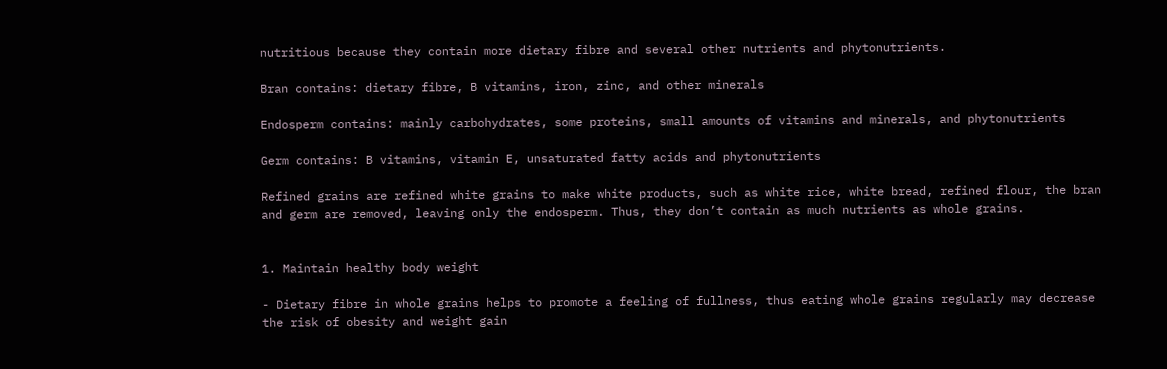nutritious because they contain more dietary fibre and several other nutrients and phytonutrients.

Bran contains: dietary fibre, B vitamins, iron, zinc, and other minerals

Endosperm contains: mainly carbohydrates, some proteins, small amounts of vitamins and minerals, and phytonutrients

Germ contains: B vitamins, vitamin E, unsaturated fatty acids and phytonutrients

Refined grains are refined white grains to make white products, such as white rice, white bread, refined flour, the bran and germ are removed, leaving only the endosperm. Thus, they don’t contain as much nutrients as whole grains.


1. Maintain healthy body weight

- Dietary fibre in whole grains helps to promote a feeling of fullness, thus eating whole grains regularly may decrease the risk of obesity and weight gain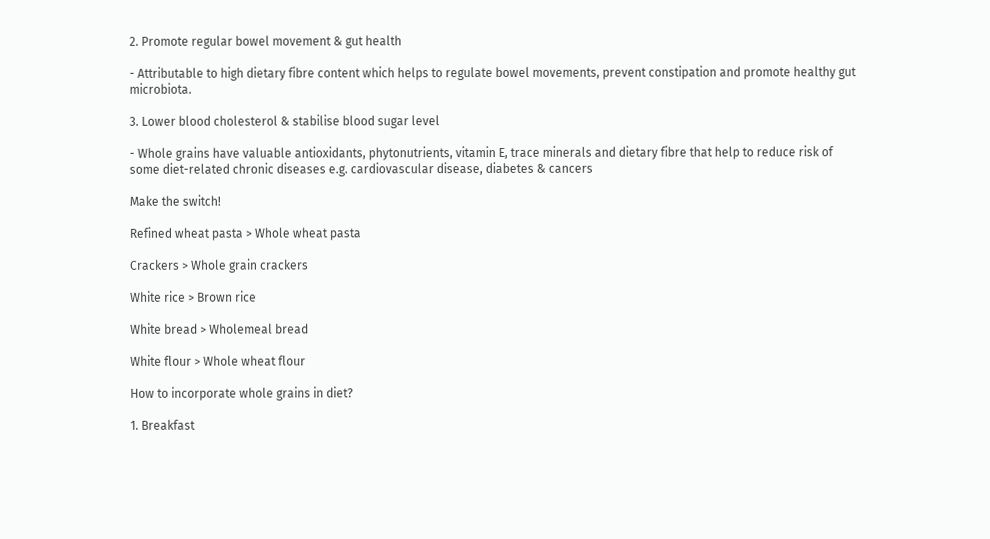2. Promote regular bowel movement & gut health

- Attributable to high dietary fibre content which helps to regulate bowel movements, prevent constipation and promote healthy gut microbiota.

3. Lower blood cholesterol & stabilise blood sugar level

- Whole grains have valuable antioxidants, phytonutrients, vitamin E, trace minerals and dietary fibre that help to reduce risk of some diet-related chronic diseases e.g. cardiovascular disease, diabetes & cancers

Make the switch!

Refined wheat pasta > Whole wheat pasta

Crackers > Whole grain crackers

White rice > Brown rice

White bread > Wholemeal bread

White flour > Whole wheat flour

How to incorporate whole grains in diet?

1. Breakfast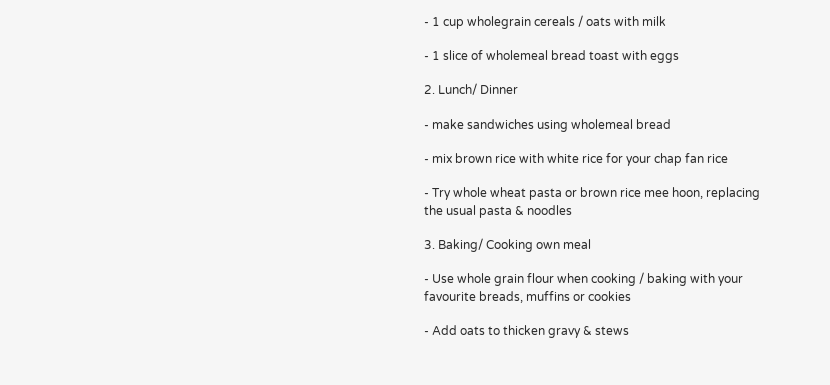- 1 cup wholegrain cereals / oats with milk

- 1 slice of wholemeal bread toast with eggs

2. Lunch/ Dinner

- make sandwiches using wholemeal bread

- mix brown rice with white rice for your chap fan rice

- Try whole wheat pasta or brown rice mee hoon, replacing the usual pasta & noodles

3. Baking/ Cooking own meal

- Use whole grain flour when cooking / baking with your favourite breads, muffins or cookies

- Add oats to thicken gravy & stews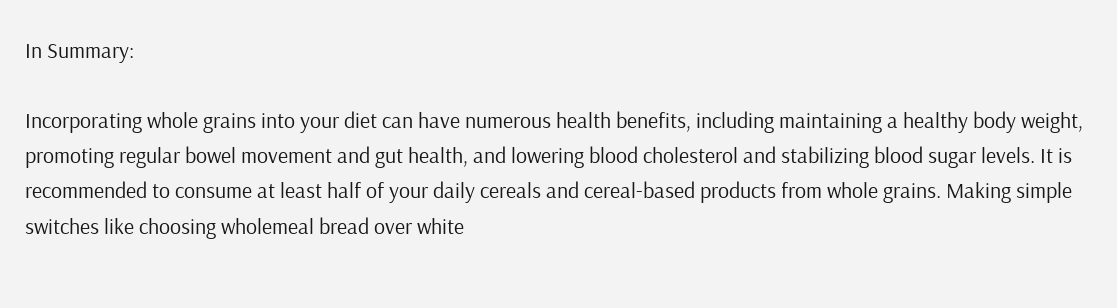In Summary:

Incorporating whole grains into your diet can have numerous health benefits, including maintaining a healthy body weight, promoting regular bowel movement and gut health, and lowering blood cholesterol and stabilizing blood sugar levels. It is recommended to consume at least half of your daily cereals and cereal-based products from whole grains. Making simple switches like choosing wholemeal bread over white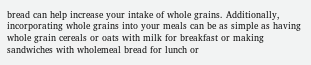bread can help increase your intake of whole grains. Additionally, incorporating whole grains into your meals can be as simple as having whole grain cereals or oats with milk for breakfast or making sandwiches with wholemeal bread for lunch or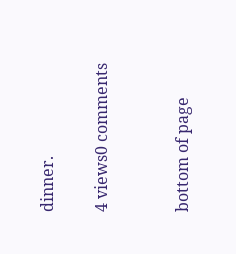dinner.

4 views0 comments


bottom of page